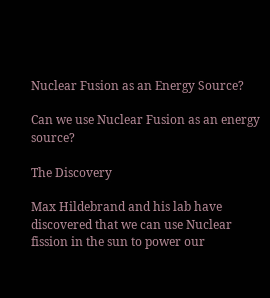Nuclear Fusion as an Energy Source?

Can we use Nuclear Fusion as an energy source?

The Discovery

Max Hildebrand and his lab have discovered that we can use Nuclear fission in the sun to power our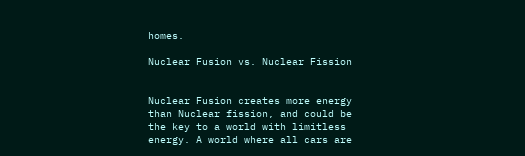homes.

Nuclear Fusion vs. Nuclear Fission


Nuclear Fusion creates more energy than Nuclear fission, and could be the key to a world with limitless energy. A world where all cars are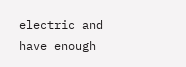electric and have enough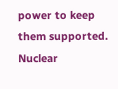power to keep them supported. Nuclear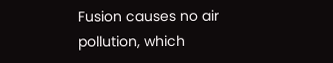Fusion causes no air pollution, which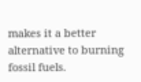makes it a better alternative to burning fossil fuels.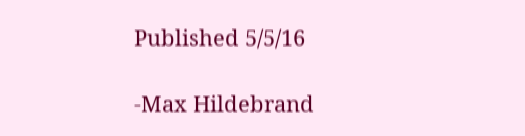Published 5/5/16

-Max Hildebrand